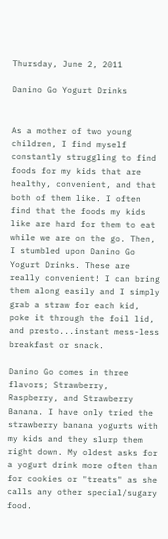Thursday, June 2, 2011

Danino Go Yogurt Drinks


As a mother of two young children, I find myself constantly struggling to find foods for my kids that are healthy, convenient, and that both of them like. I often find that the foods my kids like are hard for them to eat while we are on the go. Then, I stumbled upon Danino Go Yogurt Drinks. These are really convenient! I can bring them along easily and I simply grab a straw for each kid, poke it through the foil lid, and presto...instant mess-less breakfast or snack.

Danino Go comes in three flavors; Strawberry, Raspberry, and Strawberry Banana. I have only tried the strawberry banana yogurts with my kids and they slurp them right down. My oldest asks for a yogurt drink more often than for cookies or "treats" as she calls any other special/sugary food.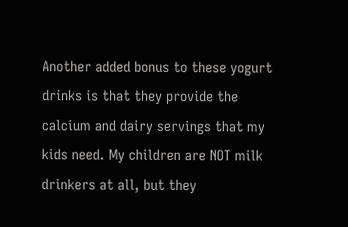Another added bonus to these yogurt drinks is that they provide the calcium and dairy servings that my kids need. My children are NOT milk drinkers at all, but they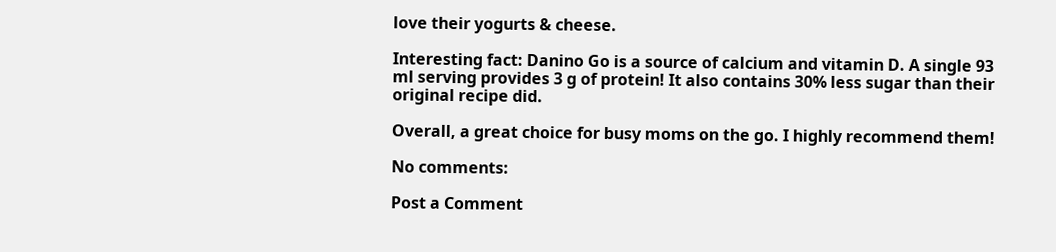love their yogurts & cheese.

Interesting fact: Danino Go is a source of calcium and vitamin D. A single 93 ml serving provides 3 g of protein! It also contains 30% less sugar than their original recipe did.

Overall, a great choice for busy moms on the go. I highly recommend them!

No comments:

Post a Comment